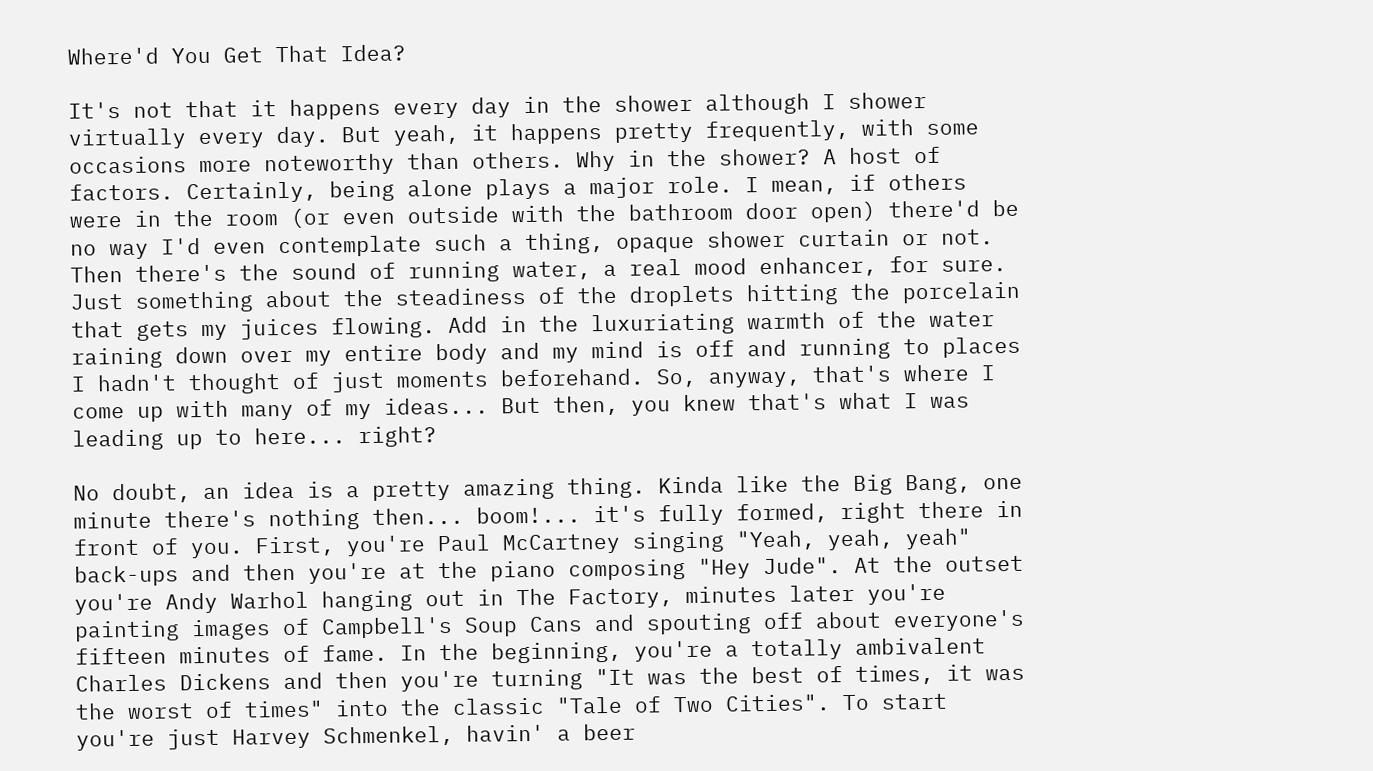Where'd You Get That Idea?

It's not that it happens every day in the shower although I shower virtually every day. But yeah, it happens pretty frequently, with some occasions more noteworthy than others. Why in the shower? A host of factors. Certainly, being alone plays a major role. I mean, if others were in the room (or even outside with the bathroom door open) there'd be no way I'd even contemplate such a thing, opaque shower curtain or not. Then there's the sound of running water, a real mood enhancer, for sure. Just something about the steadiness of the droplets hitting the porcelain that gets my juices flowing. Add in the luxuriating warmth of the water raining down over my entire body and my mind is off and running to places I hadn't thought of just moments beforehand. So, anyway, that's where I come up with many of my ideas... But then, you knew that's what I was leading up to here... right?

No doubt, an idea is a pretty amazing thing. Kinda like the Big Bang, one minute there's nothing then... boom!... it's fully formed, right there in front of you. First, you're Paul McCartney singing "Yeah, yeah, yeah" back-ups and then you're at the piano composing "Hey Jude". At the outset you're Andy Warhol hanging out in The Factory, minutes later you're painting images of Campbell's Soup Cans and spouting off about everyone's fifteen minutes of fame. In the beginning, you're a totally ambivalent Charles Dickens and then you're turning "It was the best of times, it was the worst of times" into the classic "Tale of Two Cities". To start you're just Harvey Schmenkel, havin' a beer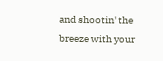and shootin' the breeze with your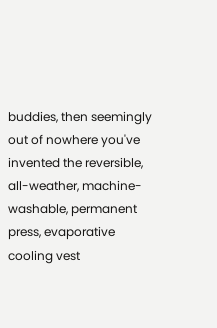buddies, then seemingly out of nowhere you've invented the reversible, all-weather, machine-washable, permanent press, evaporative cooling vest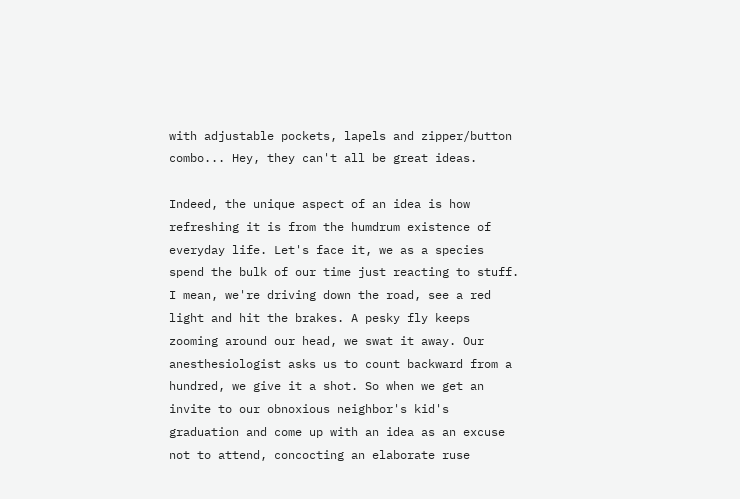with adjustable pockets, lapels and zipper/button combo... Hey, they can't all be great ideas.

Indeed, the unique aspect of an idea is how refreshing it is from the humdrum existence of everyday life. Let's face it, we as a species spend the bulk of our time just reacting to stuff. I mean, we're driving down the road, see a red light and hit the brakes. A pesky fly keeps zooming around our head, we swat it away. Our anesthesiologist asks us to count backward from a hundred, we give it a shot. So when we get an invite to our obnoxious neighbor's kid's graduation and come up with an idea as an excuse not to attend, concocting an elaborate ruse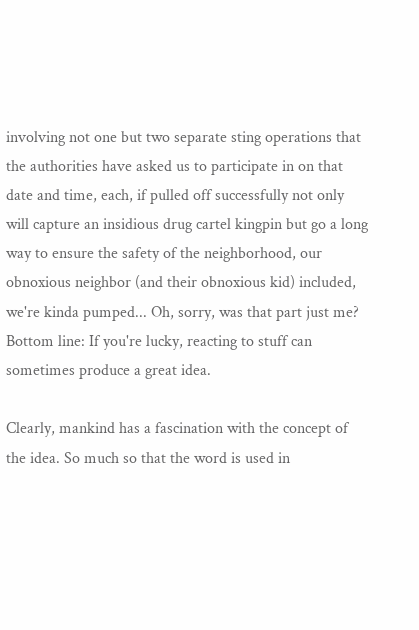involving not one but two separate sting operations that the authorities have asked us to participate in on that date and time, each, if pulled off successfully not only will capture an insidious drug cartel kingpin but go a long way to ensure the safety of the neighborhood, our obnoxious neighbor (and their obnoxious kid) included, we're kinda pumped... Oh, sorry, was that part just me? Bottom line: If you're lucky, reacting to stuff can sometimes produce a great idea.

Clearly, mankind has a fascination with the concept of the idea. So much so that the word is used in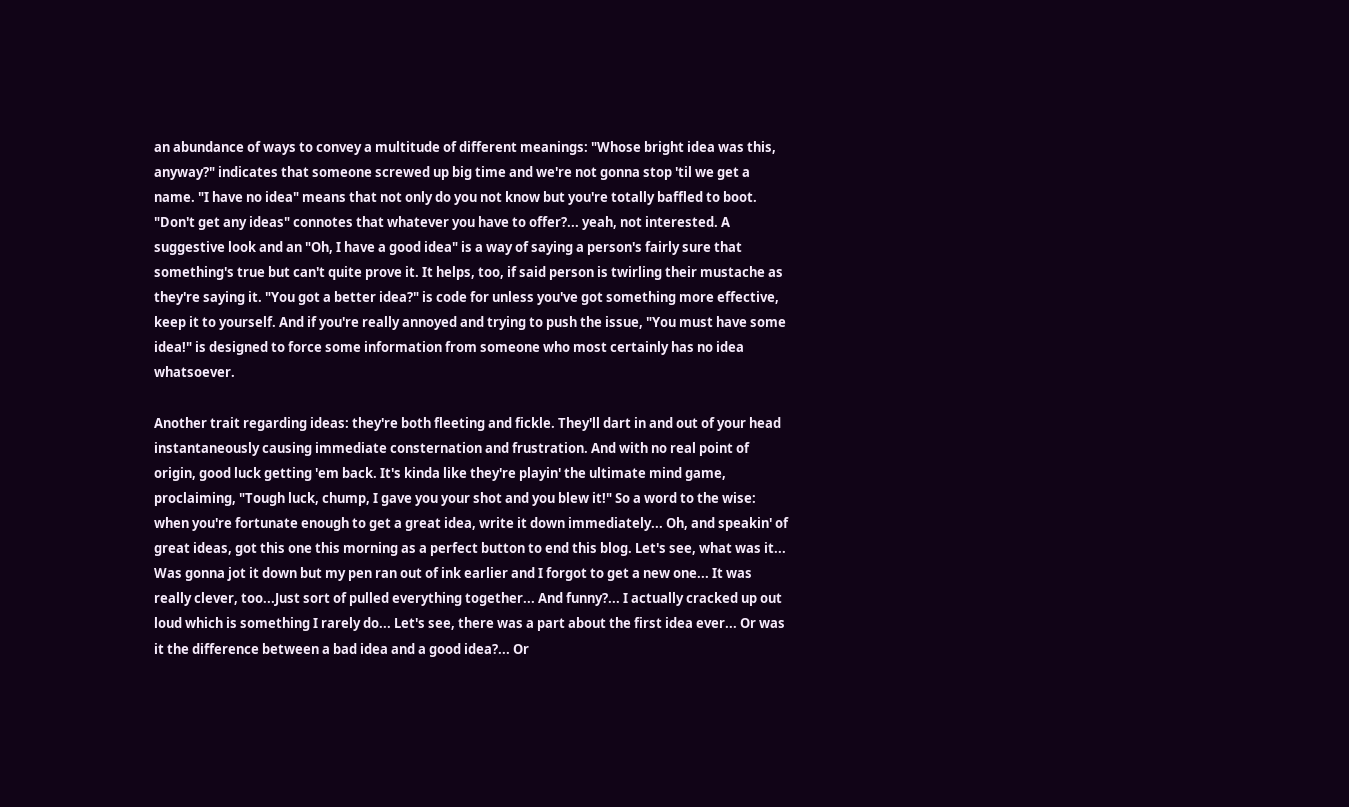an abundance of ways to convey a multitude of different meanings: "Whose bright idea was this, anyway?" indicates that someone screwed up big time and we're not gonna stop 'til we get a name. "I have no idea" means that not only do you not know but you're totally baffled to boot. "Don't get any ideas" connotes that whatever you have to offer?... yeah, not interested. A suggestive look and an "Oh, I have a good idea" is a way of saying a person's fairly sure that something's true but can't quite prove it. It helps, too, if said person is twirling their mustache as they're saying it. "You got a better idea?" is code for unless you've got something more effective, keep it to yourself. And if you're really annoyed and trying to push the issue, "You must have some idea!" is designed to force some information from someone who most certainly has no idea whatsoever.

Another trait regarding ideas: they're both fleeting and fickle. They'll dart in and out of your head instantaneously causing immediate consternation and frustration. And with no real point of origin, good luck getting 'em back. It's kinda like they're playin' the ultimate mind game, proclaiming, "Tough luck, chump, I gave you your shot and you blew it!" So a word to the wise: when you're fortunate enough to get a great idea, write it down immediately... Oh, and speakin' of great ideas, got this one this morning as a perfect button to end this blog. Let's see, what was it... Was gonna jot it down but my pen ran out of ink earlier and I forgot to get a new one... It was really clever, too...Just sort of pulled everything together... And funny?... I actually cracked up out loud which is something I rarely do... Let's see, there was a part about the first idea ever... Or was it the difference between a bad idea and a good idea?... Or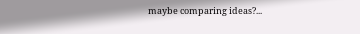maybe comparing ideas?...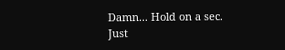Damn... Hold on a sec. Just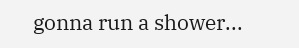gonna run a shower...